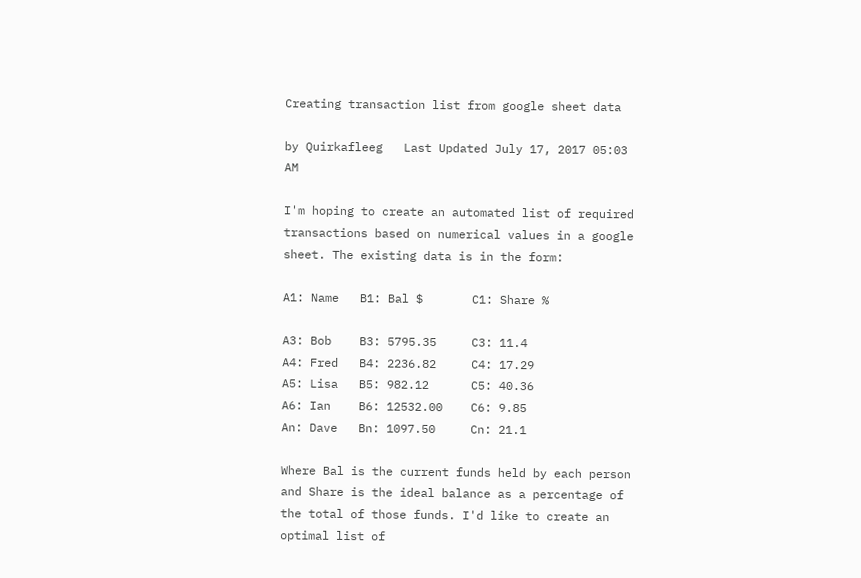Creating transaction list from google sheet data

by Quirkafleeg   Last Updated July 17, 2017 05:03 AM

I'm hoping to create an automated list of required transactions based on numerical values in a google sheet. The existing data is in the form:

A1: Name   B1: Bal $       C1: Share %

A3: Bob    B3: 5795.35     C3: 11.4
A4: Fred   B4: 2236.82     C4: 17.29
A5: Lisa   B5: 982.12      C5: 40.36
A6: Ian    B6: 12532.00    C6: 9.85
An: Dave   Bn: 1097.50     Cn: 21.1

Where Bal is the current funds held by each person and Share is the ideal balance as a percentage of the total of those funds. I'd like to create an optimal list of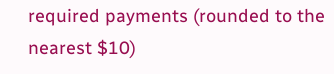required payments (rounded to the nearest $10)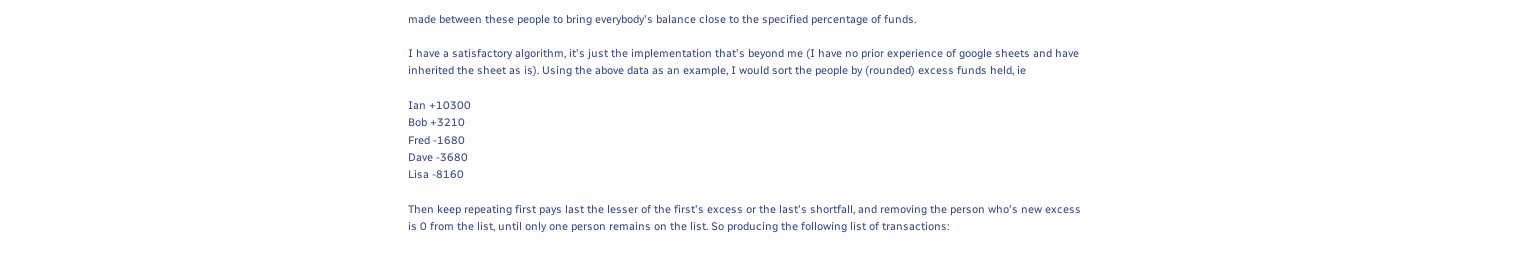made between these people to bring everybody's balance close to the specified percentage of funds.

I have a satisfactory algorithm, it's just the implementation that's beyond me (I have no prior experience of google sheets and have inherited the sheet as is). Using the above data as an example, I would sort the people by (rounded) excess funds held, ie

Ian +10300
Bob +3210
Fred -1680
Dave -3680
Lisa -8160

Then keep repeating first pays last the lesser of the first's excess or the last's shortfall, and removing the person who's new excess is 0 from the list, until only one person remains on the list. So producing the following list of transactions: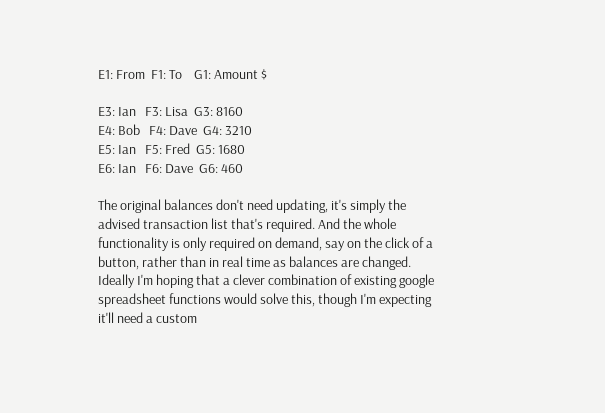E1: From  F1: To    G1: Amount $

E3: Ian   F3: Lisa  G3: 8160
E4: Bob   F4: Dave  G4: 3210
E5: Ian   F5: Fred  G5: 1680
E6: Ian   F6: Dave  G6: 460

The original balances don't need updating, it's simply the advised transaction list that's required. And the whole functionality is only required on demand, say on the click of a button, rather than in real time as balances are changed. Ideally I'm hoping that a clever combination of existing google spreadsheet functions would solve this, though I'm expecting it'll need a custom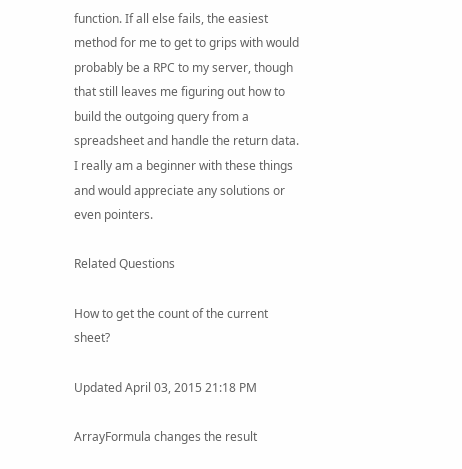function. If all else fails, the easiest method for me to get to grips with would probably be a RPC to my server, though that still leaves me figuring out how to build the outgoing query from a spreadsheet and handle the return data. I really am a beginner with these things and would appreciate any solutions or even pointers.

Related Questions

How to get the count of the current sheet?

Updated April 03, 2015 21:18 PM

ArrayFormula changes the result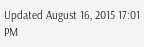Updated August 16, 2015 17:01 PM